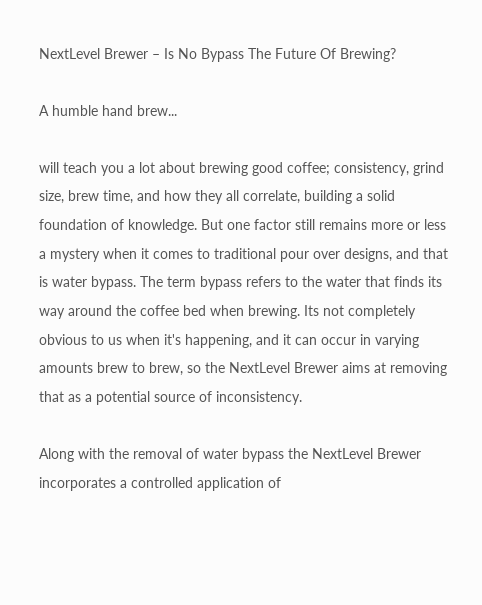NextLevel Brewer – Is No Bypass The Future Of Brewing?

A humble hand brew...

will teach you a lot about brewing good coffee; consistency, grind size, brew time, and how they all correlate, building a solid foundation of knowledge. But one factor still remains more or less a mystery when it comes to traditional pour over designs, and that is water bypass. The term bypass refers to the water that finds its way around the coffee bed when brewing. Its not completely obvious to us when it's happening, and it can occur in varying amounts brew to brew, so the NextLevel Brewer aims at removing that as a potential source of inconsistency.

Along with the removal of water bypass the NextLevel Brewer incorporates a controlled application of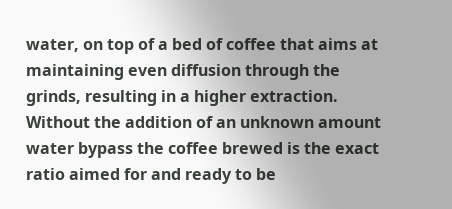water, on top of a bed of coffee that aims at maintaining even diffusion through the grinds, resulting in a higher extraction. Without the addition of an unknown amount water bypass the coffee brewed is the exact ratio aimed for and ready to be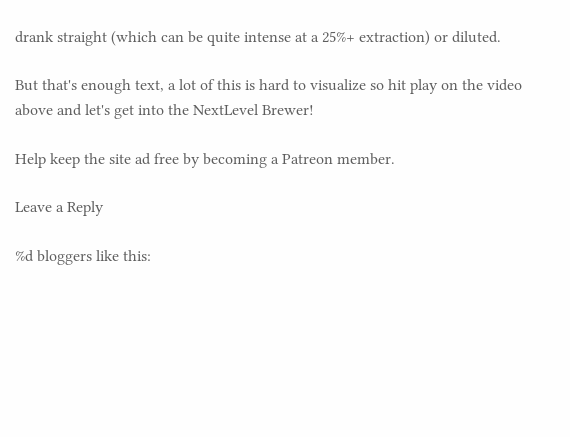drank straight (which can be quite intense at a 25%+ extraction) or diluted.

But that's enough text, a lot of this is hard to visualize so hit play on the video above and let's get into the NextLevel Brewer!

Help keep the site ad free by becoming a Patreon member.

Leave a Reply

%d bloggers like this: